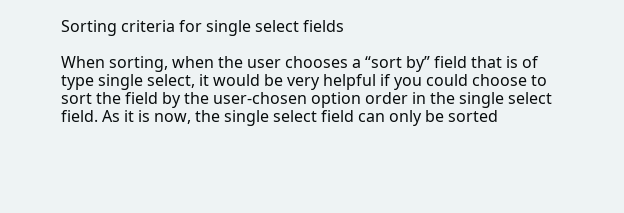Sorting criteria for single select fields

When sorting, when the user chooses a “sort by” field that is of type single select, it would be very helpful if you could choose to sort the field by the user-chosen option order in the single select field. As it is now, the single select field can only be sorted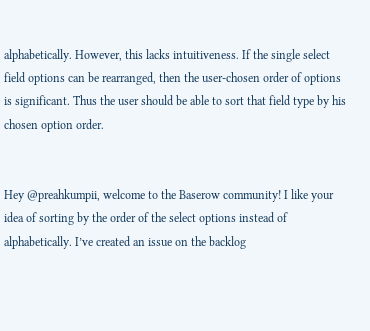alphabetically. However, this lacks intuitiveness. If the single select field options can be rearranged, then the user-chosen order of options is significant. Thus the user should be able to sort that field type by his chosen option order.


Hey @preahkumpii, welcome to the Baserow community! I like your idea of sorting by the order of the select options instead of alphabetically. I’ve created an issue on the backlog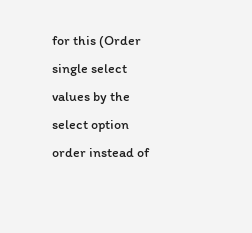for this (Order single select values by the select option order instead of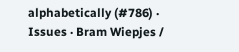alphabetically (#786) · Issues · Bram Wiepjes /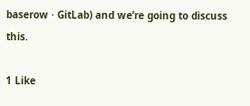baserow · GitLab) and we’re going to discuss this.

1 Like